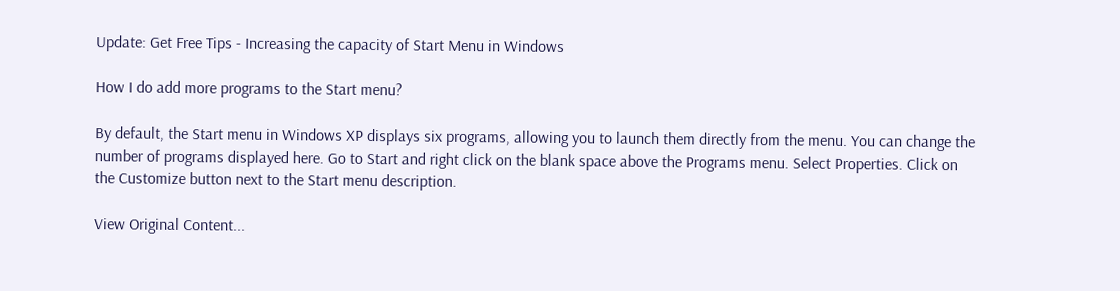Update: Get Free Tips - Increasing the capacity of Start Menu in Windows

How I do add more programs to the Start menu?

By default, the Start menu in Windows XP displays six programs, allowing you to launch them directly from the menu. You can change the number of programs displayed here. Go to Start and right click on the blank space above the Programs menu. Select Properties. Click on the Customize button next to the Start menu description.

View Original Content...